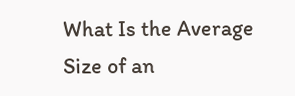What Is the Average Size of an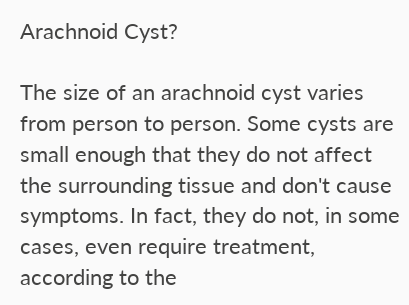Arachnoid Cyst?

The size of an arachnoid cyst varies from person to person. Some cysts are small enough that they do not affect the surrounding tissue and don't cause symptoms. In fact, they do not, in some cases, even require treatment, according to the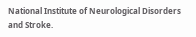National Institute of Neurological Disorders and Stroke.